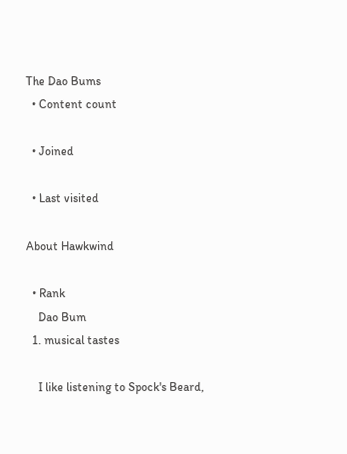The Dao Bums
  • Content count

  • Joined

  • Last visited

About Hawkwind

  • Rank
    Dao Bum
  1. musical tastes

    I like listening to Spock's Beard,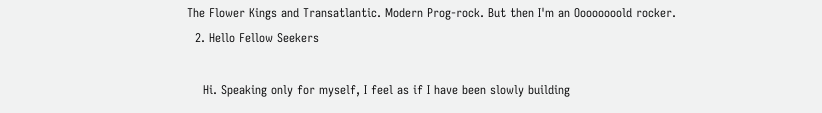The Flower Kings and Transatlantic. Modern Prog-rock. But then I'm an Oooooooold rocker.
  2. Hello Fellow Seekers

    Hi. Speaking only for myself, I feel as if I have been slowly building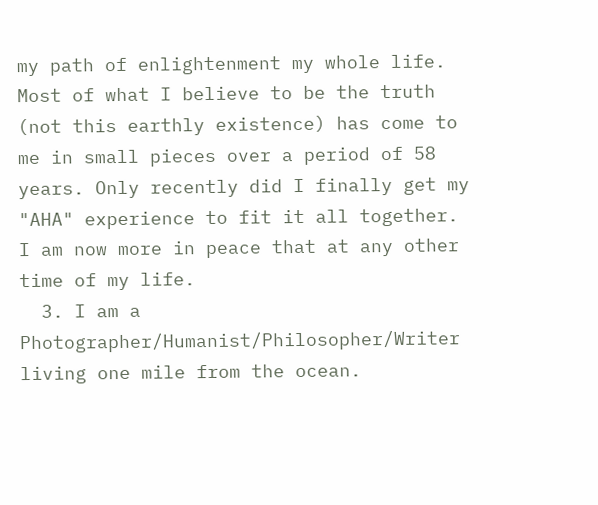my path of enlightenment my whole life. Most of what I believe to be the truth (not this earthly existence) has come to me in small pieces over a period of 58 years. Only recently did I finally get my "AHA" experience to fit it all together. I am now more in peace that at any other time of my life.
  3. I am a Photographer/Humanist/Philosopher/Writer living one mile from the ocean.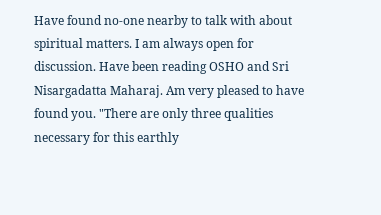Have found no-one nearby to talk with about spiritual matters. I am always open for discussion. Have been reading OSHO and Sri Nisargadatta Maharaj. Am very pleased to have found you. "There are only three qualities necessary for this earthly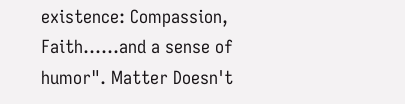existence: Compassion, Faith......and a sense of humor". Matter Doesn't